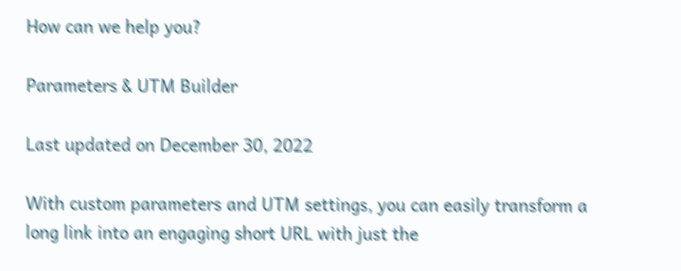How can we help you?

Parameters & UTM Builder

Last updated on December 30, 2022

With custom parameters and UTM settings, you can easily transform a long link into an engaging short URL with just the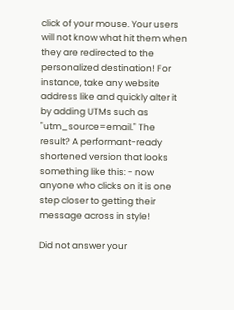click of your mouse. Your users will not know what hit them when they are redirected to the personalized destination! For instance, take any website address like and quickly alter it by adding UTMs such as "utm_source=email." The result? A performant-ready shortened version that looks something like this: - now anyone who clicks on it is one step closer to getting their message across in style!

Did not answer your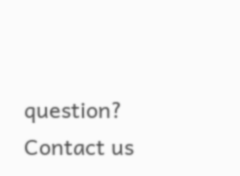question?
Contact us